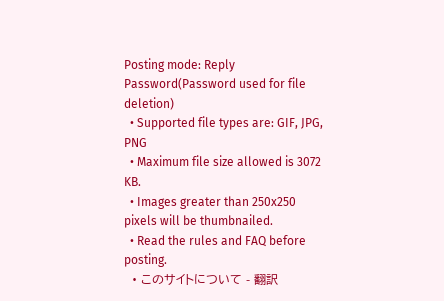Posting mode: Reply
Password(Password used for file deletion)
  • Supported file types are: GIF, JPG, PNG
  • Maximum file size allowed is 3072 KB.
  • Images greater than 250x250 pixels will be thumbnailed.
  • Read the rules and FAQ before posting.
  • このサイトについて - 翻訳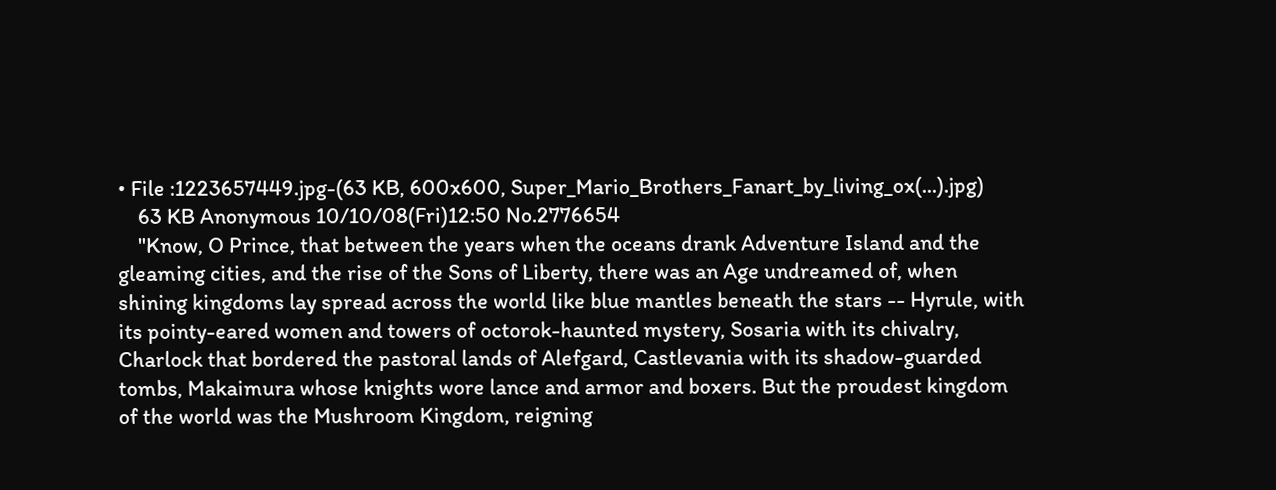• File :1223657449.jpg-(63 KB, 600x600, Super_Mario_Brothers_Fanart_by_living_ox(...).jpg)
    63 KB Anonymous 10/10/08(Fri)12:50 No.2776654
    "Know, O Prince, that between the years when the oceans drank Adventure Island and the gleaming cities, and the rise of the Sons of Liberty, there was an Age undreamed of, when shining kingdoms lay spread across the world like blue mantles beneath the stars -- Hyrule, with its pointy-eared women and towers of octorok-haunted mystery, Sosaria with its chivalry, Charlock that bordered the pastoral lands of Alefgard, Castlevania with its shadow-guarded tombs, Makaimura whose knights wore lance and armor and boxers. But the proudest kingdom of the world was the Mushroom Kingdom, reigning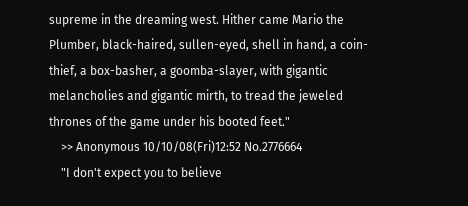supreme in the dreaming west. Hither came Mario the Plumber, black-haired, sullen-eyed, shell in hand, a coin-thief, a box-basher, a goomba-slayer, with gigantic melancholies and gigantic mirth, to tread the jeweled thrones of the game under his booted feet."
    >> Anonymous 10/10/08(Fri)12:52 No.2776664
    "I don't expect you to believe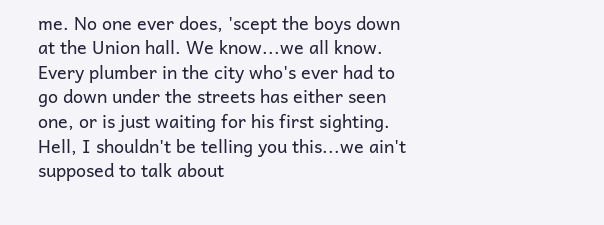me. No one ever does, 'scept the boys down at the Union hall. We know...we all know. Every plumber in the city who's ever had to go down under the streets has either seen one, or is just waiting for his first sighting. Hell, I shouldn't be telling you this...we ain't supposed to talk about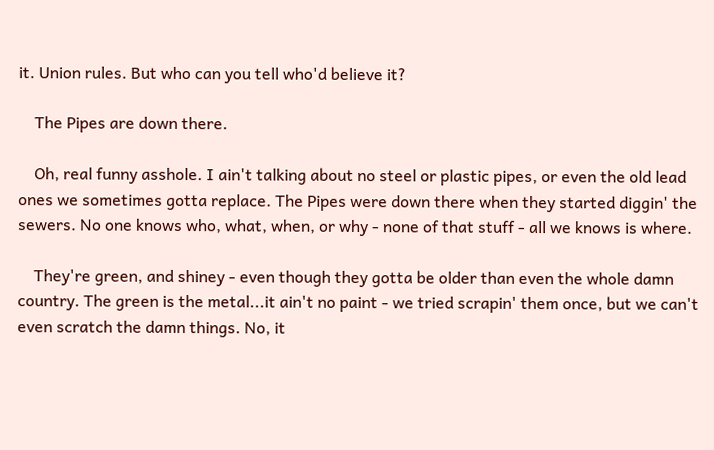it. Union rules. But who can you tell who'd believe it?

    The Pipes are down there.

    Oh, real funny asshole. I ain't talking about no steel or plastic pipes, or even the old lead ones we sometimes gotta replace. The Pipes were down there when they started diggin' the sewers. No one knows who, what, when, or why - none of that stuff - all we knows is where.

    They're green, and shiney - even though they gotta be older than even the whole damn country. The green is the metal...it ain't no paint - we tried scrapin' them once, but we can't even scratch the damn things. No, it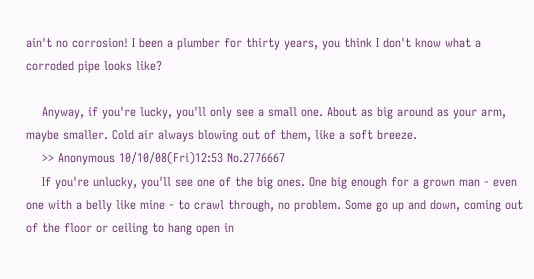ain't no corrosion! I been a plumber for thirty years, you think I don't know what a corroded pipe looks like?

    Anyway, if you're lucky, you'll only see a small one. About as big around as your arm, maybe smaller. Cold air always blowing out of them, like a soft breeze.
    >> Anonymous 10/10/08(Fri)12:53 No.2776667
    If you're unlucky, you'll see one of the big ones. One big enough for a grown man - even one with a belly like mine - to crawl through, no problem. Some go up and down, coming out of the floor or ceiling to hang open in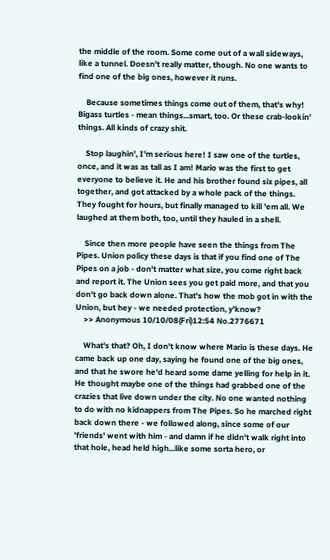the middle of the room. Some come out of a wall sideways, like a tunnel. Doesn't really matter, though. No one wants to find one of the big ones, however it runs.

    Because sometimes things come out of them, that's why! Bigass turtles - mean things...smart, too. Or these crab-lookin' things. All kinds of crazy shit.

    Stop laughin', I'm serious here! I saw one of the turtles, once, and it was as tall as I am! Mario was the first to get everyone to believe it. He and his brother found six pipes, all together, and got attacked by a whole pack of the things. They fought for hours, but finally managed to kill 'em all. We laughed at them both, too, until they hauled in a shell.

    Since then more people have seen the things from The Pipes. Union policy these days is that if you find one of The Pipes on a job - don't matter what size, you come right back and report it. The Union sees you get paid more, and that you don't go back down alone. That's how the mob got in with the Union, but hey - we needed protection, y'know?
    >> Anonymous 10/10/08(Fri)12:54 No.2776671

    What's that? Oh, I don't know where Mario is these days. He came back up one day, saying he found one of the big ones, and that he swore he'd heard some dame yelling for help in it. He thought maybe one of the things had grabbed one of the crazies that live down under the city. No one wanted nothing to do with no kidnappers from The Pipes. So he marched right back down there - we followed along, since some of our 'friends' went with him - and damn if he didn't walk right into that hole, head held high...like some sorta hero, or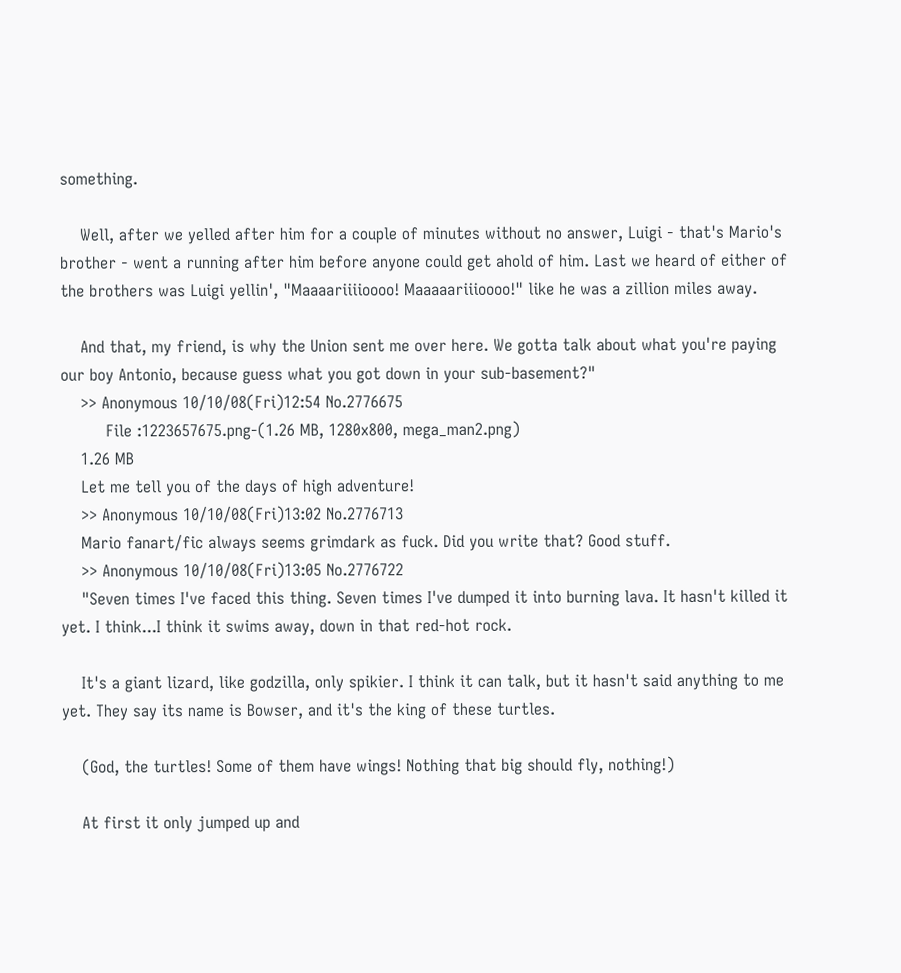something.

    Well, after we yelled after him for a couple of minutes without no answer, Luigi - that's Mario's brother - went a running after him before anyone could get ahold of him. Last we heard of either of the brothers was Luigi yellin', "Maaaariiiioooo! Maaaaariiioooo!" like he was a zillion miles away.

    And that, my friend, is why the Union sent me over here. We gotta talk about what you're paying our boy Antonio, because guess what you got down in your sub-basement?"
    >> Anonymous 10/10/08(Fri)12:54 No.2776675
         File :1223657675.png-(1.26 MB, 1280x800, mega_man2.png)
    1.26 MB
    Let me tell you of the days of high adventure!
    >> Anonymous 10/10/08(Fri)13:02 No.2776713
    Mario fanart/fic always seems grimdark as fuck. Did you write that? Good stuff.
    >> Anonymous 10/10/08(Fri)13:05 No.2776722
    "Seven times I've faced this thing. Seven times I've dumped it into burning lava. It hasn't killed it yet. I think...I think it swims away, down in that red-hot rock.

    It's a giant lizard, like godzilla, only spikier. I think it can talk, but it hasn't said anything to me yet. They say its name is Bowser, and it's the king of these turtles.

    (God, the turtles! Some of them have wings! Nothing that big should fly, nothing!)

    At first it only jumped up and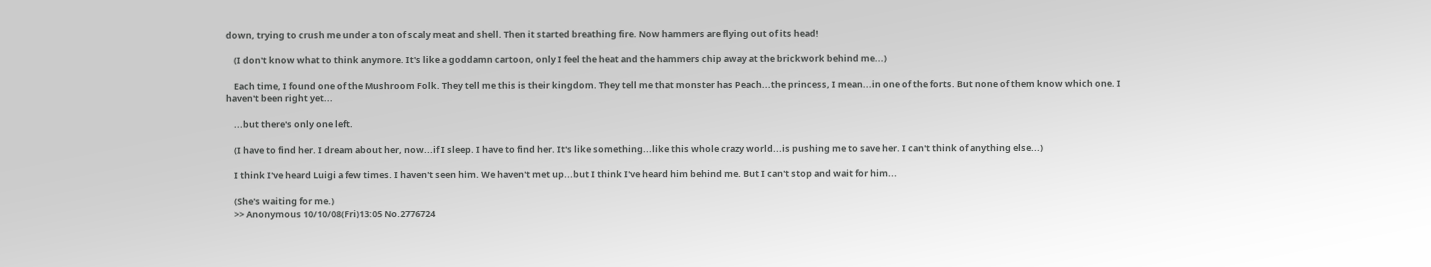down, trying to crush me under a ton of scaly meat and shell. Then it started breathing fire. Now hammers are flying out of its head!

    (I don't know what to think anymore. It's like a goddamn cartoon, only I feel the heat and the hammers chip away at the brickwork behind me...)

    Each time, I found one of the Mushroom Folk. They tell me this is their kingdom. They tell me that monster has Peach...the princess, I mean...in one of the forts. But none of them know which one. I haven't been right yet...

    ...but there's only one left.

    (I have to find her. I dream about her, now...if I sleep. I have to find her. It's like something...like this whole crazy world...is pushing me to save her. I can't think of anything else...)

    I think I've heard Luigi a few times. I haven't seen him. We haven't met up...but I think I've heard him behind me. But I can't stop and wait for him...

    (She's waiting for me.)
    >> Anonymous 10/10/08(Fri)13:05 No.2776724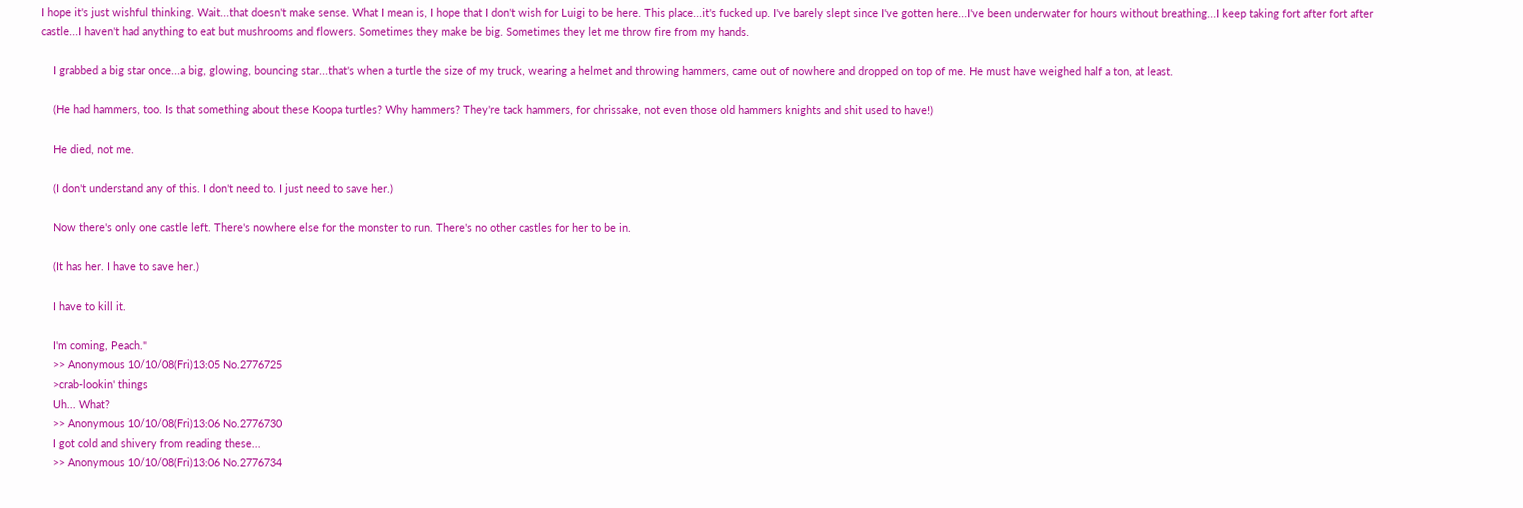I hope it's just wishful thinking. Wait...that doesn't make sense. What I mean is, I hope that I don't wish for Luigi to be here. This place...it's fucked up. I've barely slept since I've gotten here...I've been underwater for hours without breathing...I keep taking fort after fort after castle...I haven't had anything to eat but mushrooms and flowers. Sometimes they make be big. Sometimes they let me throw fire from my hands.

    I grabbed a big star once...a big, glowing, bouncing star...that's when a turtle the size of my truck, wearing a helmet and throwing hammers, came out of nowhere and dropped on top of me. He must have weighed half a ton, at least.

    (He had hammers, too. Is that something about these Koopa turtles? Why hammers? They're tack hammers, for chrissake, not even those old hammers knights and shit used to have!)

    He died, not me.

    (I don't understand any of this. I don't need to. I just need to save her.)

    Now there's only one castle left. There's nowhere else for the monster to run. There's no other castles for her to be in.

    (It has her. I have to save her.)

    I have to kill it.

    I'm coming, Peach."
    >> Anonymous 10/10/08(Fri)13:05 No.2776725
    >crab-lookin' things
    Uh... What?
    >> Anonymous 10/10/08(Fri)13:06 No.2776730
    I got cold and shivery from reading these...
    >> Anonymous 10/10/08(Fri)13:06 No.2776734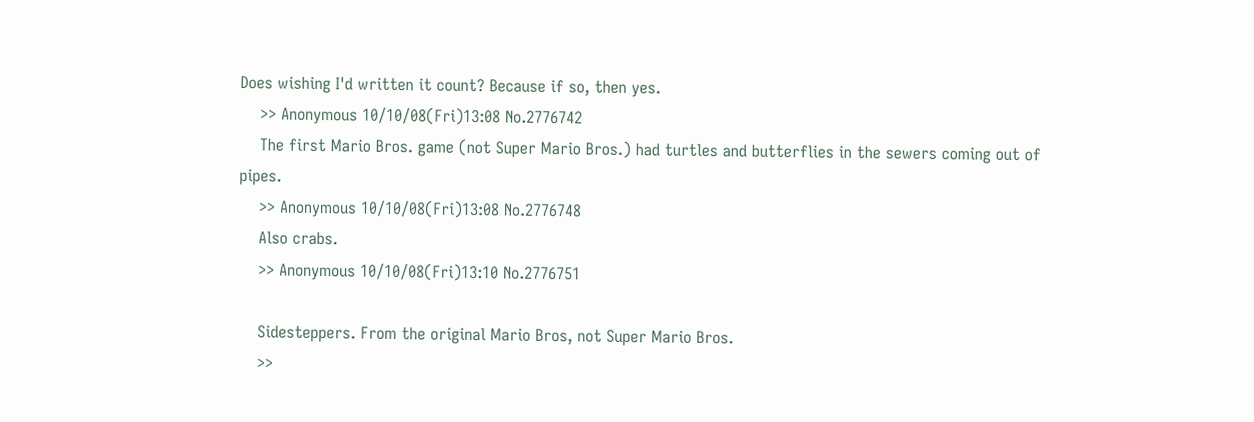Does wishing I'd written it count? Because if so, then yes.
    >> Anonymous 10/10/08(Fri)13:08 No.2776742
    The first Mario Bros. game (not Super Mario Bros.) had turtles and butterflies in the sewers coming out of pipes.
    >> Anonymous 10/10/08(Fri)13:08 No.2776748
    Also crabs.
    >> Anonymous 10/10/08(Fri)13:10 No.2776751

    Sidesteppers. From the original Mario Bros, not Super Mario Bros.
    >>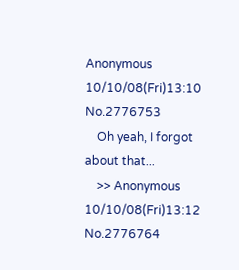Anonymous 10/10/08(Fri)13:10 No.2776753
    Oh yeah, I forgot about that...
    >> Anonymous 10/10/08(Fri)13:12 No.2776764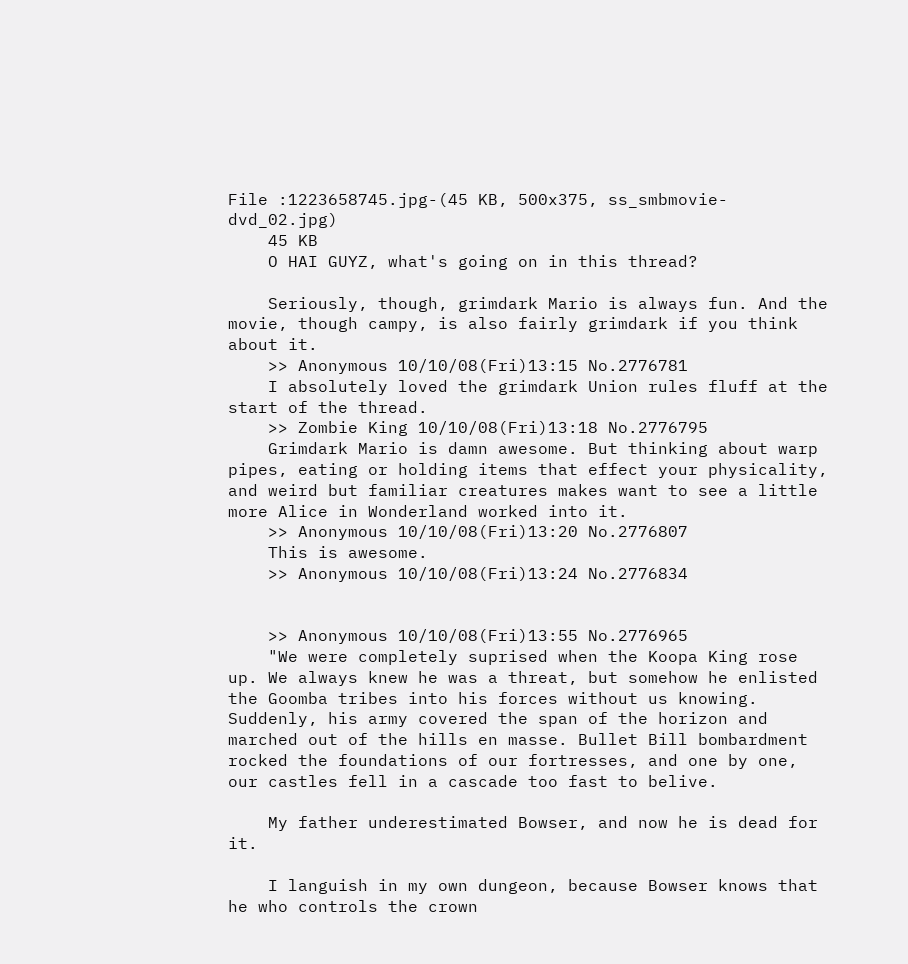File :1223658745.jpg-(45 KB, 500x375, ss_smbmovie-dvd_02.jpg)
    45 KB
    O HAI GUYZ, what's going on in this thread?

    Seriously, though, grimdark Mario is always fun. And the movie, though campy, is also fairly grimdark if you think about it.
    >> Anonymous 10/10/08(Fri)13:15 No.2776781
    I absolutely loved the grimdark Union rules fluff at the start of the thread.
    >> Zombie King 10/10/08(Fri)13:18 No.2776795
    Grimdark Mario is damn awesome. But thinking about warp pipes, eating or holding items that effect your physicality, and weird but familiar creatures makes want to see a little more Alice in Wonderland worked into it.
    >> Anonymous 10/10/08(Fri)13:20 No.2776807
    This is awesome.
    >> Anonymous 10/10/08(Fri)13:24 No.2776834


    >> Anonymous 10/10/08(Fri)13:55 No.2776965
    "We were completely suprised when the Koopa King rose up. We always knew he was a threat, but somehow he enlisted the Goomba tribes into his forces without us knowing. Suddenly, his army covered the span of the horizon and marched out of the hills en masse. Bullet Bill bombardment rocked the foundations of our fortresses, and one by one, our castles fell in a cascade too fast to belive.

    My father underestimated Bowser, and now he is dead for it.

    I languish in my own dungeon, because Bowser knows that he who controls the crown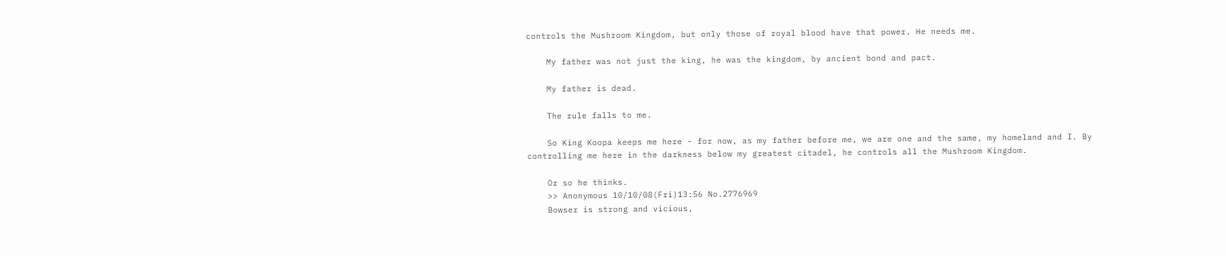controls the Mushroom Kingdom, but only those of royal blood have that power. He needs me.

    My father was not just the king, he was the kingdom, by ancient bond and pact.

    My father is dead.

    The rule falls to me.

    So King Koopa keeps me here - for now, as my father before me, we are one and the same, my homeland and I. By controlling me here in the darkness below my greatest citadel, he controls all the Mushroom Kingdom.

    Or so he thinks.
    >> Anonymous 10/10/08(Fri)13:56 No.2776969
    Bowser is strong and vicious,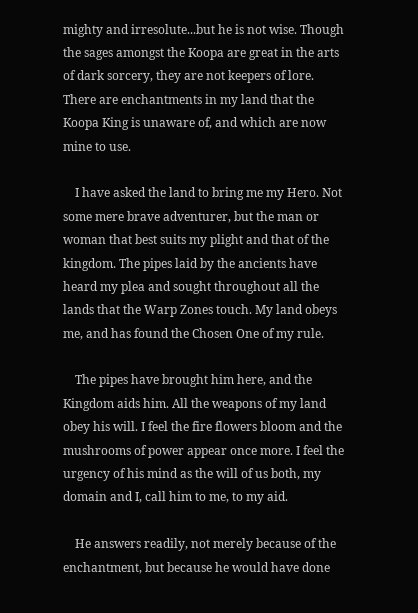mighty and irresolute...but he is not wise. Though the sages amongst the Koopa are great in the arts of dark sorcery, they are not keepers of lore. There are enchantments in my land that the Koopa King is unaware of, and which are now mine to use.

    I have asked the land to bring me my Hero. Not some mere brave adventurer, but the man or woman that best suits my plight and that of the kingdom. The pipes laid by the ancients have heard my plea and sought throughout all the lands that the Warp Zones touch. My land obeys me, and has found the Chosen One of my rule.

    The pipes have brought him here, and the Kingdom aids him. All the weapons of my land obey his will. I feel the fire flowers bloom and the mushrooms of power appear once more. I feel the urgency of his mind as the will of us both, my domain and I, call him to me, to my aid.

    He answers readily, not merely because of the enchantment, but because he would have done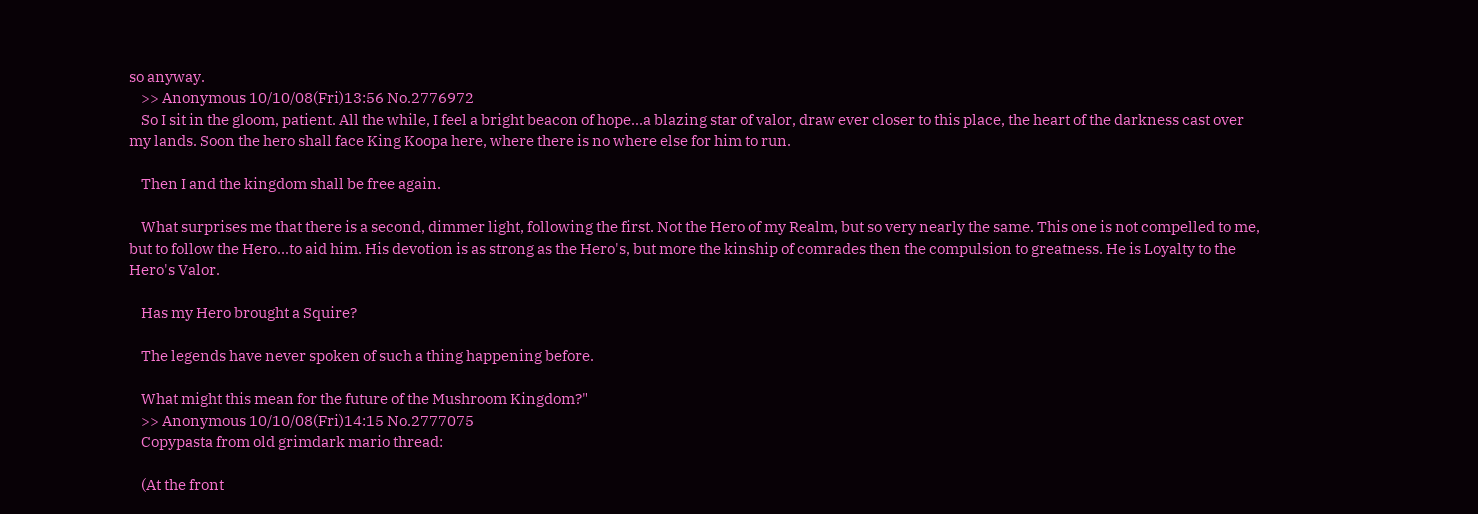so anyway.
    >> Anonymous 10/10/08(Fri)13:56 No.2776972
    So I sit in the gloom, patient. All the while, I feel a bright beacon of hope...a blazing star of valor, draw ever closer to this place, the heart of the darkness cast over my lands. Soon the hero shall face King Koopa here, where there is no where else for him to run.

    Then I and the kingdom shall be free again.

    What surprises me that there is a second, dimmer light, following the first. Not the Hero of my Realm, but so very nearly the same. This one is not compelled to me, but to follow the Hero...to aid him. His devotion is as strong as the Hero's, but more the kinship of comrades then the compulsion to greatness. He is Loyalty to the Hero's Valor.

    Has my Hero brought a Squire?

    The legends have never spoken of such a thing happening before.

    What might this mean for the future of the Mushroom Kingdom?"
    >> Anonymous 10/10/08(Fri)14:15 No.2777075
    Copypasta from old grimdark mario thread:

    (At the front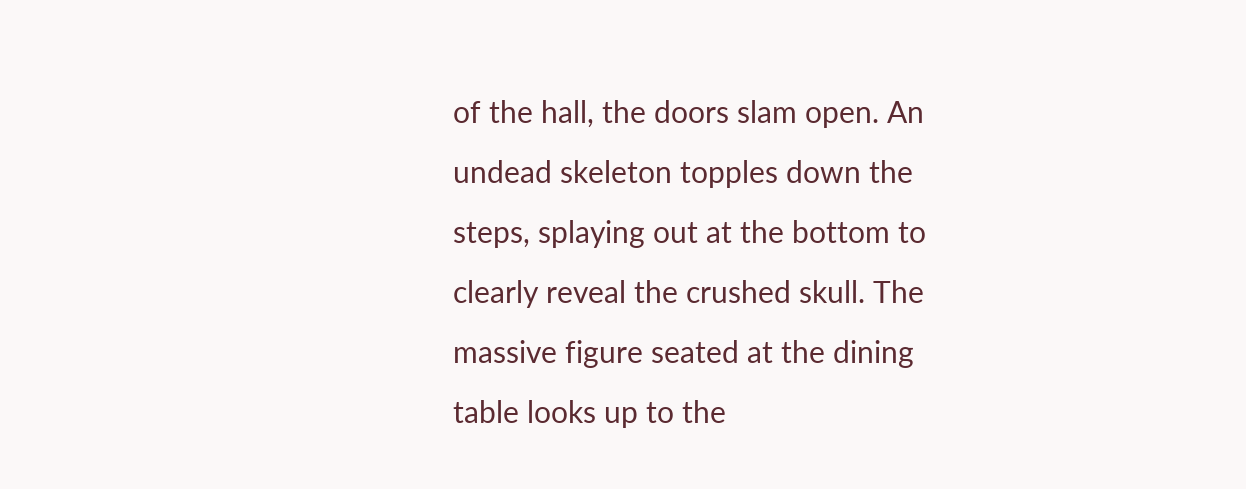of the hall, the doors slam open. An undead skeleton topples down the steps, splaying out at the bottom to clearly reveal the crushed skull. The massive figure seated at the dining table looks up to the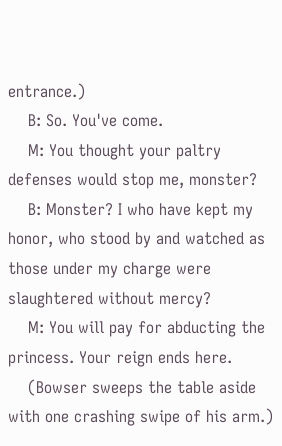entrance.)
    B: So. You've come.
    M: You thought your paltry defenses would stop me, monster?
    B: Monster? I who have kept my honor, who stood by and watched as those under my charge were slaughtered without mercy?
    M: You will pay for abducting the princess. Your reign ends here.
    (Bowser sweeps the table aside with one crashing swipe of his arm.)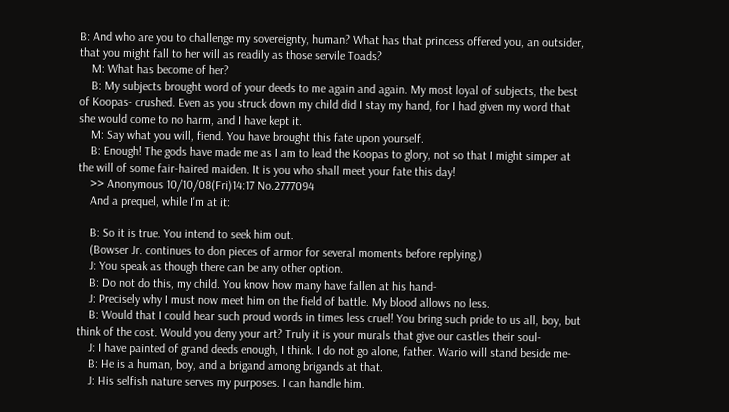B: And who are you to challenge my sovereignty, human? What has that princess offered you, an outsider, that you might fall to her will as readily as those servile Toads?
    M: What has become of her?
    B: My subjects brought word of your deeds to me again and again. My most loyal of subjects, the best of Koopas- crushed. Even as you struck down my child did I stay my hand, for I had given my word that she would come to no harm, and I have kept it.
    M: Say what you will, fiend. You have brought this fate upon yourself.
    B: Enough! The gods have made me as I am to lead the Koopas to glory, not so that I might simper at the will of some fair-haired maiden. It is you who shall meet your fate this day!
    >> Anonymous 10/10/08(Fri)14:17 No.2777094
    And a prequel, while I'm at it:

    B: So it is true. You intend to seek him out.
    (Bowser Jr. continues to don pieces of armor for several moments before replying.)
    J: You speak as though there can be any other option.
    B: Do not do this, my child. You know how many have fallen at his hand-
    J: Precisely why I must now meet him on the field of battle. My blood allows no less.
    B: Would that I could hear such proud words in times less cruel! You bring such pride to us all, boy, but think of the cost. Would you deny your art? Truly it is your murals that give our castles their soul-
    J: I have painted of grand deeds enough, I think. I do not go alone, father. Wario will stand beside me-
    B: He is a human, boy, and a brigand among brigands at that.
    J: His selfish nature serves my purposes. I can handle him.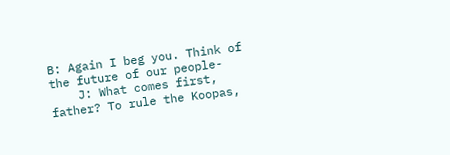B: Again I beg you. Think of the future of our people-
    J: What comes first, father? To rule the Koopas,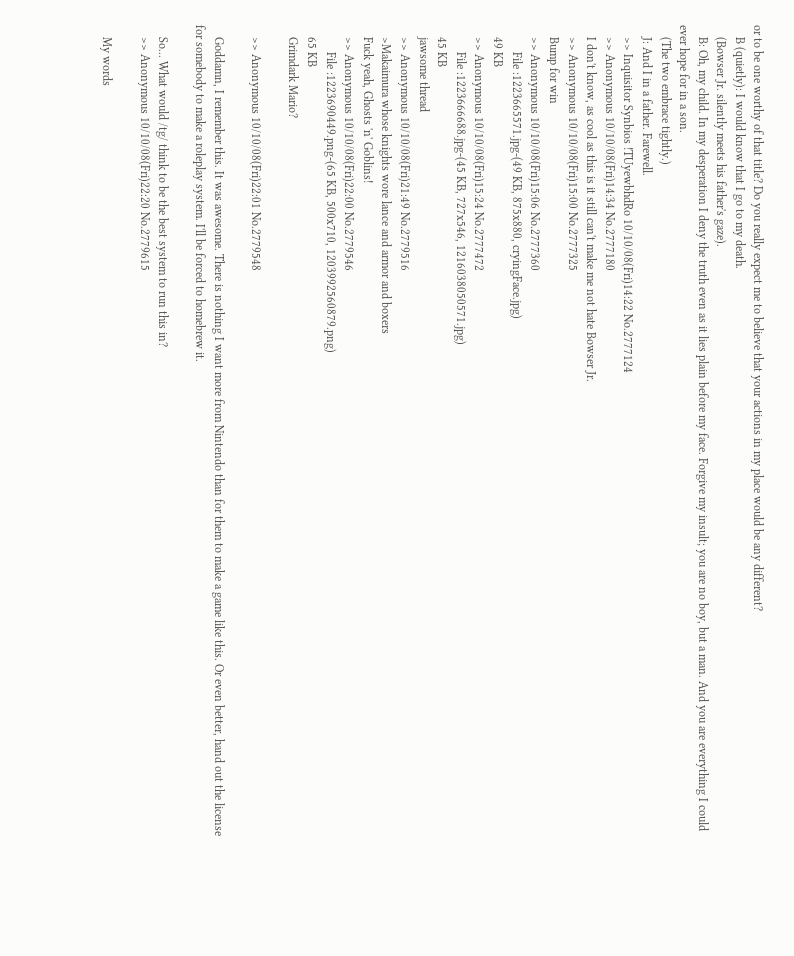or to be one worthy of that title? Do you really expect me to believe that your actions in my place would be any different?
    B (quietly): I would know that I go to my death.
    (Bowser Jr. silently meets his father's gaze).
    B: Oh, my child. In my desperation I deny the truth even as it lies plain before my face. Forgive my insult; you are no boy, but a man. And you are everything I could ever hope for in a son.
    (The two embrace tightly.)
    J: And I in a father. Farewell.
    >> Inquisitor Synbios !TUyewbhdRo 10/10/08(Fri)14:22 No.2777124
    >> Anonymous 10/10/08(Fri)14:34 No.2777180
    I don't know, as cool as this is it still can't make me not hate Bowser Jr.
    >> Anonymous 10/10/08(Fri)15:00 No.2777325
    Bump for win
    >> Anonymous 10/10/08(Fri)15:06 No.2777360
         File :1223665571.jpg-(49 KB, 875x880, cryingFace.jpg)
    49 KB
    >> Anonymous 10/10/08(Fri)15:24 No.2777472
         File :1223666688.jpg-(45 KB, 727x546, 1216038050571.jpg)
    45 KB
    jawsome thread
    >> Anonymous 10/10/08(Fri)21:49 No.2779516
    >Makaimura whose knights wore lance and armor and boxers
    Fuck yeah, Ghosts 'n' Goblins!
    >> Anonymous 10/10/08(Fri)22:00 No.2779546
         File :1223690449.png-(65 KB, 500x710, 1203992560879.png)
    65 KB
    Grimdark Mario?

    >> Anonymous 10/10/08(Fri)22:01 No.2779548

    Goddamn, I remember this. It was awesome. There is nothing I want more from Nintendo than for them to make a game like this. Or even better, hand out the license for somebody to make a roleplay system. I'll be forced to homebrew it.

    So... What would /tg/ think to be the best system to run this in?
    >> Anonymous 10/10/08(Fri)22:20 No.2779615

    My words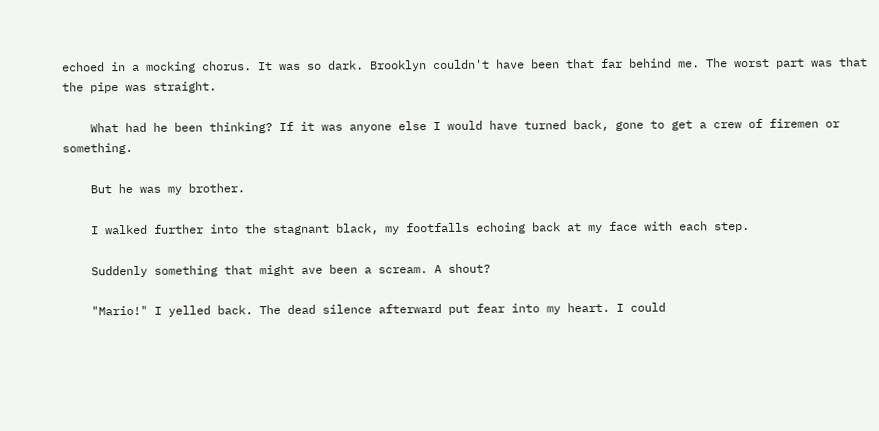echoed in a mocking chorus. It was so dark. Brooklyn couldn't have been that far behind me. The worst part was that the pipe was straight.

    What had he been thinking? If it was anyone else I would have turned back, gone to get a crew of firemen or something.

    But he was my brother.

    I walked further into the stagnant black, my footfalls echoing back at my face with each step.

    Suddenly something that might ave been a scream. A shout?

    "Mario!" I yelled back. The dead silence afterward put fear into my heart. I could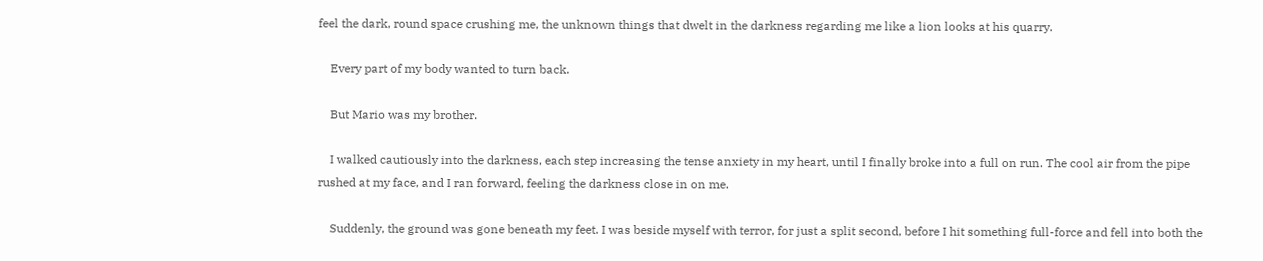feel the dark, round space crushing me, the unknown things that dwelt in the darkness regarding me like a lion looks at his quarry.

    Every part of my body wanted to turn back.

    But Mario was my brother.

    I walked cautiously into the darkness, each step increasing the tense anxiety in my heart, until I finally broke into a full on run. The cool air from the pipe rushed at my face, and I ran forward, feeling the darkness close in on me.

    Suddenly, the ground was gone beneath my feet. I was beside myself with terror, for just a split second, before I hit something full-force and fell into both the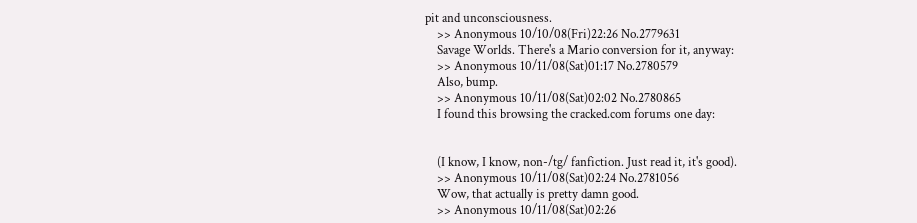pit and unconsciousness.
    >> Anonymous 10/10/08(Fri)22:26 No.2779631
    Savage Worlds. There's a Mario conversion for it, anyway:
    >> Anonymous 10/11/08(Sat)01:17 No.2780579
    Also, bump.
    >> Anonymous 10/11/08(Sat)02:02 No.2780865
    I found this browsing the cracked.com forums one day:


    (I know, I know, non-/tg/ fanfiction. Just read it, it's good).
    >> Anonymous 10/11/08(Sat)02:24 No.2781056
    Wow, that actually is pretty damn good.
    >> Anonymous 10/11/08(Sat)02:26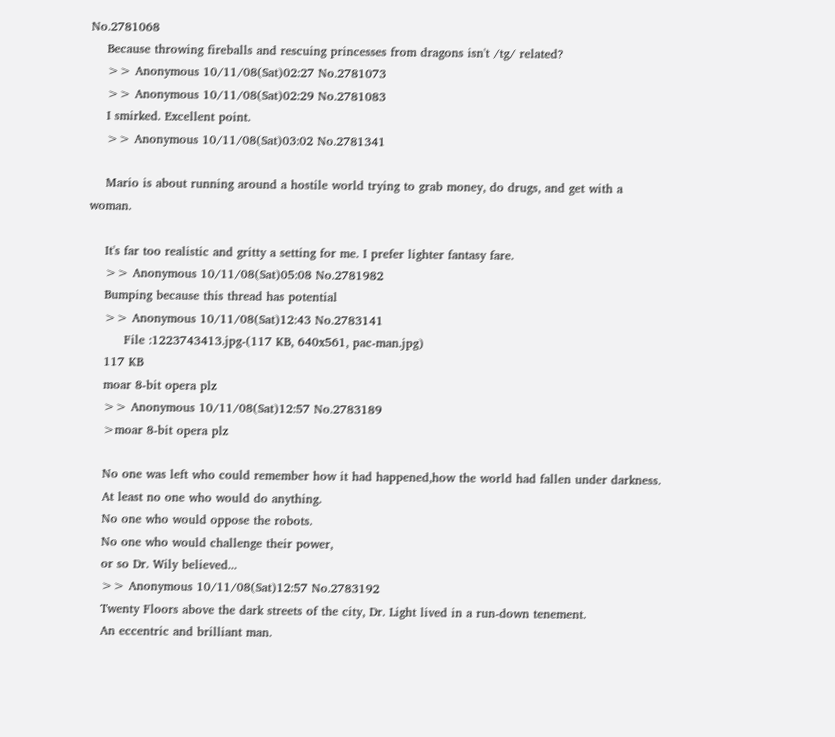No.2781068
    Because throwing fireballs and rescuing princesses from dragons isn't /tg/ related?
    >> Anonymous 10/11/08(Sat)02:27 No.2781073
    >> Anonymous 10/11/08(Sat)02:29 No.2781083
    I smirked. Excellent point.
    >> Anonymous 10/11/08(Sat)03:02 No.2781341

    Mario is about running around a hostile world trying to grab money, do drugs, and get with a woman.

    It's far too realistic and gritty a setting for me. I prefer lighter fantasy fare.
    >> Anonymous 10/11/08(Sat)05:08 No.2781982
    Bumping because this thread has potential
    >> Anonymous 10/11/08(Sat)12:43 No.2783141
         File :1223743413.jpg-(117 KB, 640x561, pac-man.jpg)
    117 KB
    moar 8-bit opera plz
    >> Anonymous 10/11/08(Sat)12:57 No.2783189
    >moar 8-bit opera plz

    No one was left who could remember how it had happened,how the world had fallen under darkness.
    At least no one who would do anything.
    No one who would oppose the robots.
    No one who would challenge their power,
    or so Dr. Wily believed...
    >> Anonymous 10/11/08(Sat)12:57 No.2783192
    Twenty Floors above the dark streets of the city, Dr. Light lived in a run-down tenement.
    An eccentric and brilliant man.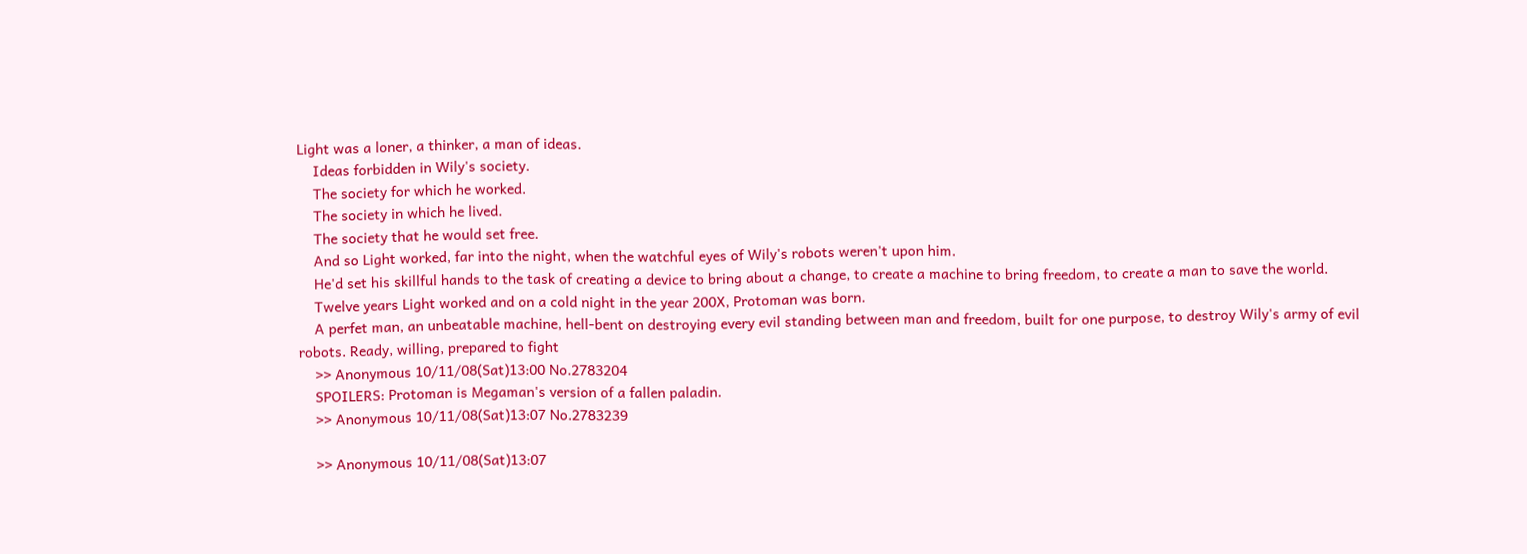Light was a loner, a thinker, a man of ideas.
    Ideas forbidden in Wily's society.
    The society for which he worked.
    The society in which he lived.
    The society that he would set free.
    And so Light worked, far into the night, when the watchful eyes of Wily's robots weren't upon him.
    He'd set his skillful hands to the task of creating a device to bring about a change, to create a machine to bring freedom, to create a man to save the world.
    Twelve years Light worked and on a cold night in the year 200X, Protoman was born.
    A perfet man, an unbeatable machine, hell-bent on destroying every evil standing between man and freedom, built for one purpose, to destroy Wily's army of evil robots. Ready, willing, prepared to fight
    >> Anonymous 10/11/08(Sat)13:00 No.2783204
    SPOILERS: Protoman is Megaman's version of a fallen paladin.
    >> Anonymous 10/11/08(Sat)13:07 No.2783239

    >> Anonymous 10/11/08(Sat)13:07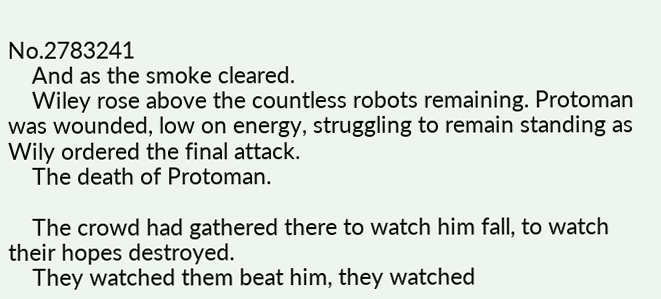No.2783241
    And as the smoke cleared.
    Wiley rose above the countless robots remaining. Protoman was wounded, low on energy, struggling to remain standing as Wily ordered the final attack.
    The death of Protoman.

    The crowd had gathered there to watch him fall, to watch their hopes destroyed.
    They watched them beat him, they watched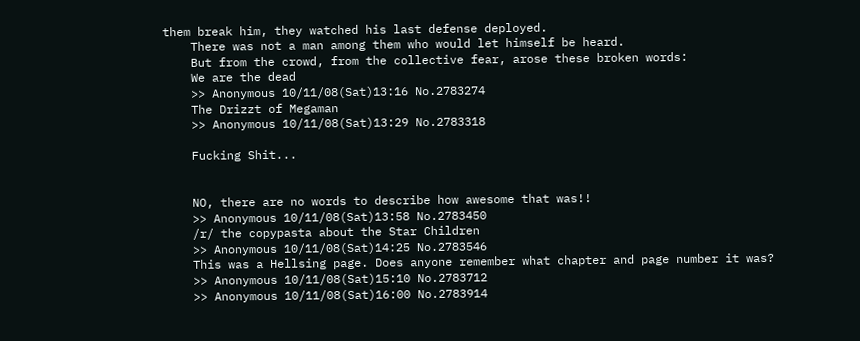them break him, they watched his last defense deployed.
    There was not a man among them who would let himself be heard.
    But from the crowd, from the collective fear, arose these broken words:
    We are the dead
    >> Anonymous 10/11/08(Sat)13:16 No.2783274
    The Drizzt of Megaman
    >> Anonymous 10/11/08(Sat)13:29 No.2783318

    Fucking Shit...


    NO, there are no words to describe how awesome that was!!
    >> Anonymous 10/11/08(Sat)13:58 No.2783450
    /r/ the copypasta about the Star Children
    >> Anonymous 10/11/08(Sat)14:25 No.2783546
    This was a Hellsing page. Does anyone remember what chapter and page number it was?
    >> Anonymous 10/11/08(Sat)15:10 No.2783712
    >> Anonymous 10/11/08(Sat)16:00 No.2783914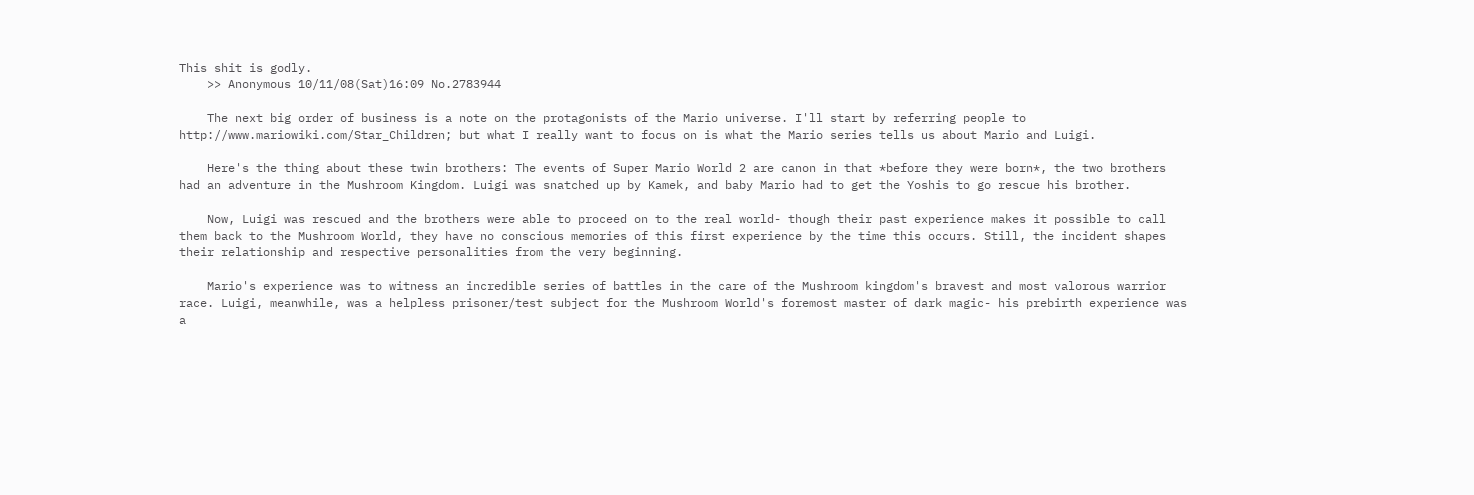This shit is godly.
    >> Anonymous 10/11/08(Sat)16:09 No.2783944

    The next big order of business is a note on the protagonists of the Mario universe. I'll start by referring people to http://www.mariowiki.com/Star_Children; but what I really want to focus on is what the Mario series tells us about Mario and Luigi.

    Here's the thing about these twin brothers: The events of Super Mario World 2 are canon in that *before they were born*, the two brothers had an adventure in the Mushroom Kingdom. Luigi was snatched up by Kamek, and baby Mario had to get the Yoshis to go rescue his brother.

    Now, Luigi was rescued and the brothers were able to proceed on to the real world- though their past experience makes it possible to call them back to the Mushroom World, they have no conscious memories of this first experience by the time this occurs. Still, the incident shapes their relationship and respective personalities from the very beginning.

    Mario's experience was to witness an incredible series of battles in the care of the Mushroom kingdom's bravest and most valorous warrior race. Luigi, meanwhile, was a helpless prisoner/test subject for the Mushroom World's foremost master of dark magic- his prebirth experience was a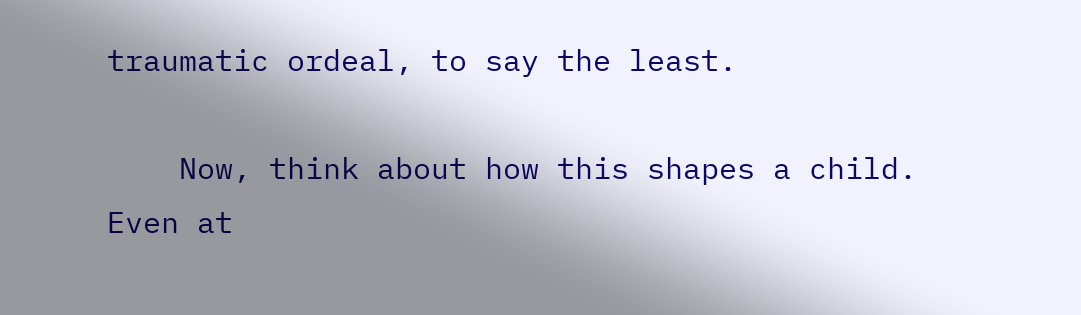traumatic ordeal, to say the least.

    Now, think about how this shapes a child. Even at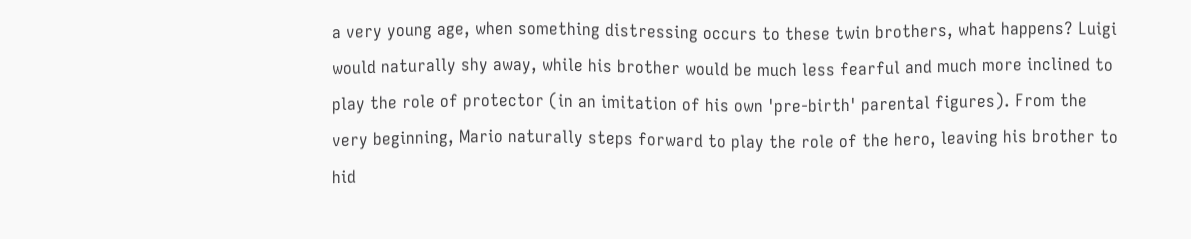a very young age, when something distressing occurs to these twin brothers, what happens? Luigi would naturally shy away, while his brother would be much less fearful and much more inclined to play the role of protector (in an imitation of his own 'pre-birth' parental figures). From the very beginning, Mario naturally steps forward to play the role of the hero, leaving his brother to hid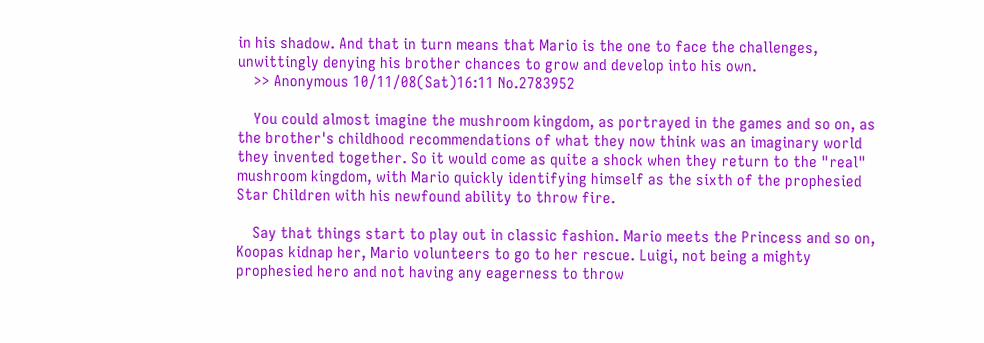in his shadow. And that in turn means that Mario is the one to face the challenges, unwittingly denying his brother chances to grow and develop into his own.
    >> Anonymous 10/11/08(Sat)16:11 No.2783952

    You could almost imagine the mushroom kingdom, as portrayed in the games and so on, as the brother's childhood recommendations of what they now think was an imaginary world they invented together. So it would come as quite a shock when they return to the "real" mushroom kingdom, with Mario quickly identifying himself as the sixth of the prophesied Star Children with his newfound ability to throw fire.

    Say that things start to play out in classic fashion. Mario meets the Princess and so on, Koopas kidnap her, Mario volunteers to go to her rescue. Luigi, not being a mighty prophesied hero and not having any eagerness to throw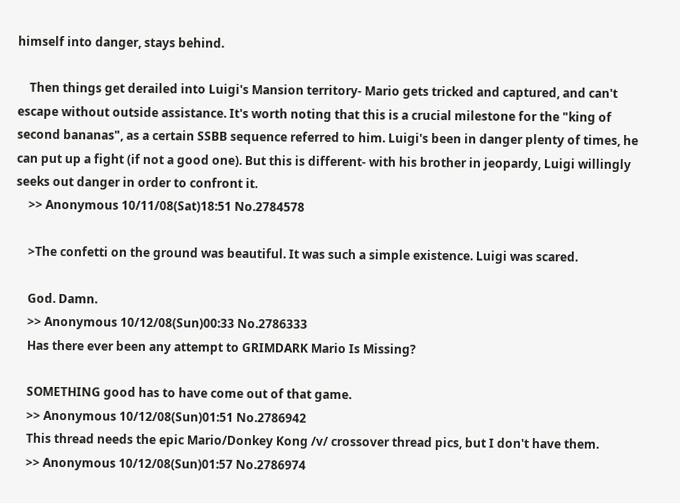himself into danger, stays behind.

    Then things get derailed into Luigi's Mansion territory- Mario gets tricked and captured, and can't escape without outside assistance. It's worth noting that this is a crucial milestone for the "king of second bananas", as a certain SSBB sequence referred to him. Luigi's been in danger plenty of times, he can put up a fight (if not a good one). But this is different- with his brother in jeopardy, Luigi willingly seeks out danger in order to confront it.
    >> Anonymous 10/11/08(Sat)18:51 No.2784578

    >The confetti on the ground was beautiful. It was such a simple existence. Luigi was scared.

    God. Damn.
    >> Anonymous 10/12/08(Sun)00:33 No.2786333
    Has there ever been any attempt to GRIMDARK Mario Is Missing?

    SOMETHING good has to have come out of that game.
    >> Anonymous 10/12/08(Sun)01:51 No.2786942
    This thread needs the epic Mario/Donkey Kong /v/ crossover thread pics, but I don't have them.
    >> Anonymous 10/12/08(Sun)01:57 No.2786974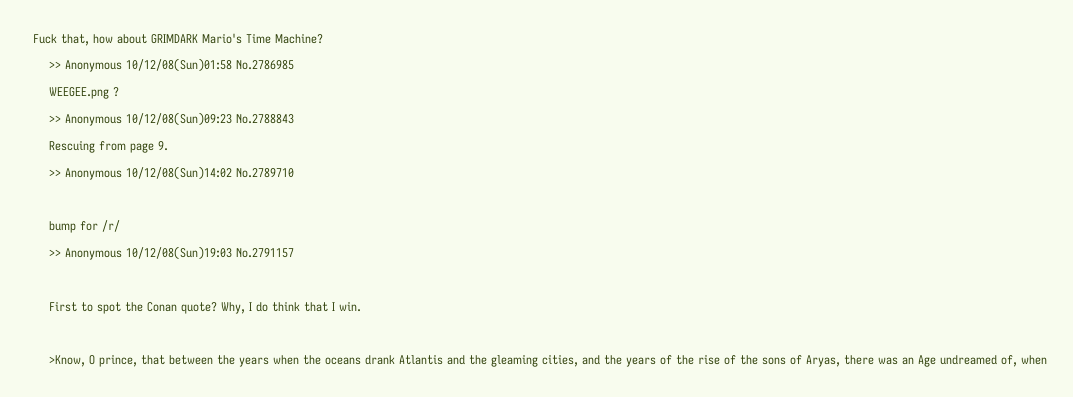Fuck that, how about GRIMDARK Mario's Time Machine?
    >> Anonymous 10/12/08(Sun)01:58 No.2786985
    WEEGEE.png ?
    >> Anonymous 10/12/08(Sun)09:23 No.2788843
    Rescuing from page 9.
    >> Anonymous 10/12/08(Sun)14:02 No.2789710

    bump for /r/
    >> Anonymous 10/12/08(Sun)19:03 No.2791157

    First to spot the Conan quote? Why, I do think that I win.

    >Know, O prince, that between the years when the oceans drank Atlantis and the gleaming cities, and the years of the rise of the sons of Aryas, there was an Age undreamed of, when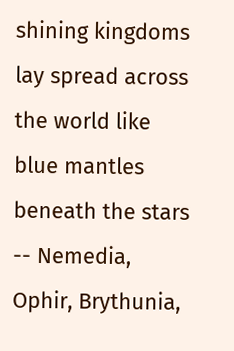shining kingdoms lay spread across the world like blue mantles beneath the stars -- Nemedia, Ophir, Brythunia,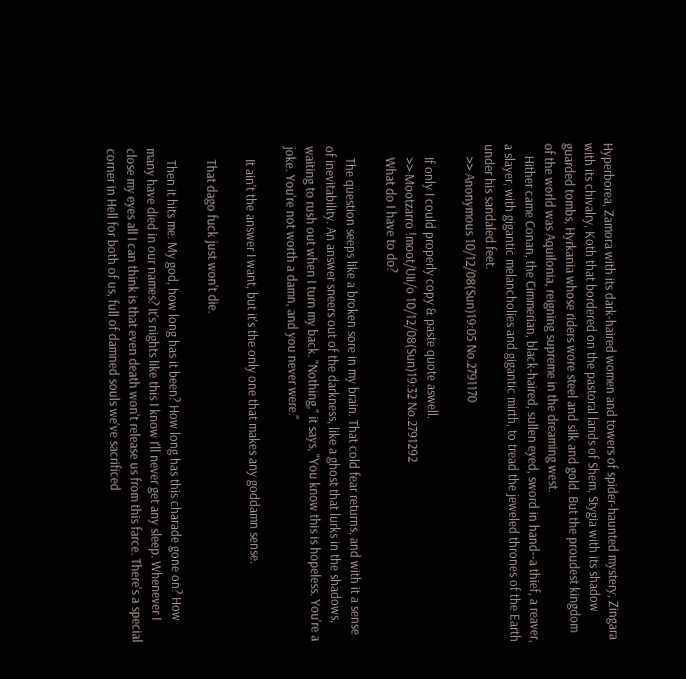Hyperborea, Zamora with its dark-haired women and towers of spider-haunted mystery, Zingara with its chivalry, Koth that bordered on the pastoral lands of Shem, Stygia with its shadow guarded tombs, Hyrkania whose riders wore steel and silk and gold. But the proudest kingdom of the world was Aquilonia, reigning supreme in the dreaming west.
    Hither came Conan, the Cimmerian, black-haired, sullen eyed, sword in hand--a thief, a reaver, a slayer, with gigantic melancholies and gigantic mirth, to tread the jeweled thrones of the Earth under his sandaled feet.
    >> Anonymous 10/12/08(Sun)19:05 No.2791170

    If only I could properly copy & paste quote aswell.
    >> Mootzarro !moot/UIi/o 10/12/08(Sun)19:32 No.2791292
    What do I have to do?

    The question seeps like a broken sore in my brain. That cold fear returns, and with it a sense of inevitability. An answer sneers out of the darkness, like a ghost that lurks in the shadows, waiting to rush out when I turn my back. "Nothing," it says, "You know this is hopeless. You're a joke. You're not worth a damn, and you never were."

    It ain't the answer I want, but it's the only one that makes any goddamn sense.

    That dago fuck just won't die.

    Then it hits me. My god, how long has it been? How long has this charade gone on? How many have died in our names? It's nights like this I know I'll never get any sleep. Whenever I close my eyes all I can think is that even death won't release us from this farce. There's a special corner in Hell for both of us, full of damned souls we've sacrificed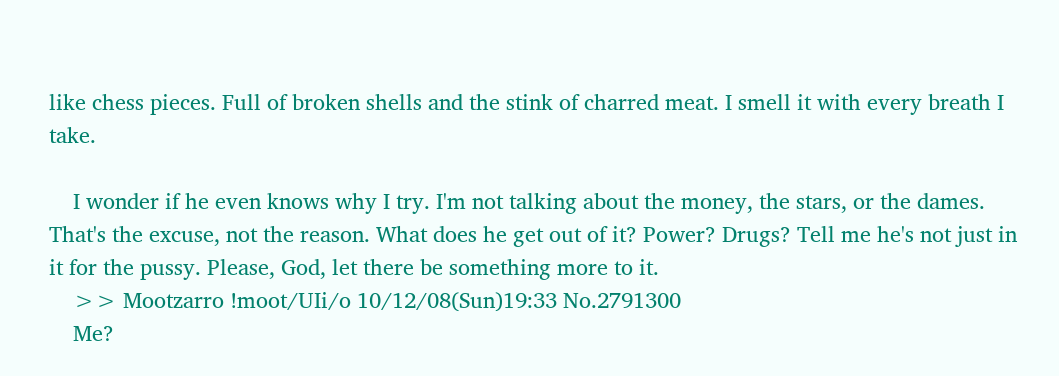like chess pieces. Full of broken shells and the stink of charred meat. I smell it with every breath I take.

    I wonder if he even knows why I try. I'm not talking about the money, the stars, or the dames. That's the excuse, not the reason. What does he get out of it? Power? Drugs? Tell me he's not just in it for the pussy. Please, God, let there be something more to it.
    >> Mootzarro !moot/UIi/o 10/12/08(Sun)19:33 No.2791300
    Me?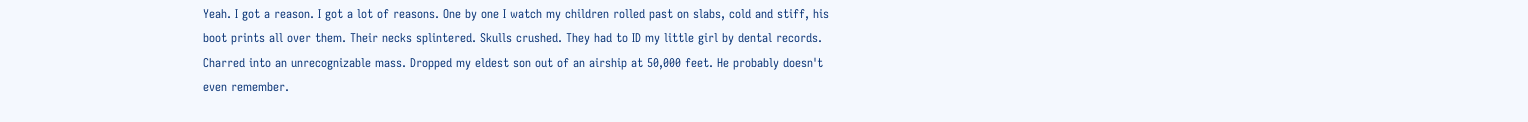Yeah. I got a reason. I got a lot of reasons. One by one I watch my children rolled past on slabs, cold and stiff, his boot prints all over them. Their necks splintered. Skulls crushed. They had to ID my little girl by dental records. Charred into an unrecognizable mass. Dropped my eldest son out of an airship at 50,000 feet. He probably doesn't even remember.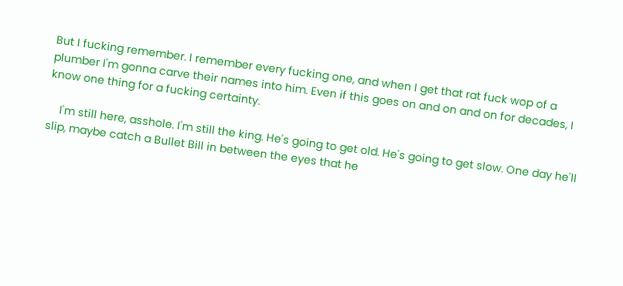But I fucking remember. I remember every fucking one, and when I get that rat fuck wop of a plumber I'm gonna carve their names into him. Even if this goes on and on and on for decades, I know one thing for a fucking certainty.

    I'm still here, asshole. I'm still the king. He's going to get old. He's going to get slow. One day he'll slip, maybe catch a Bullet Bill in between the eyes that he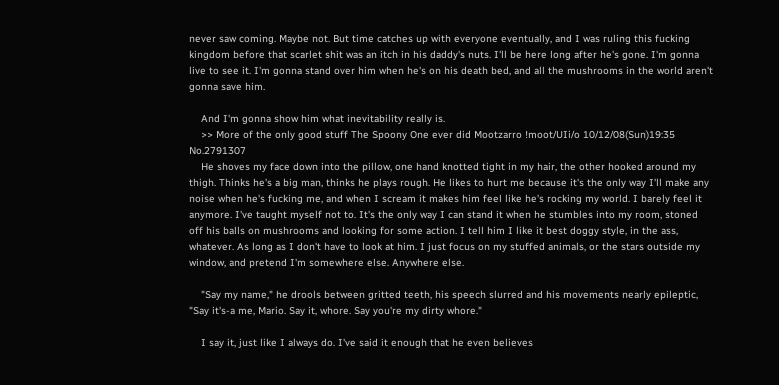never saw coming. Maybe not. But time catches up with everyone eventually, and I was ruling this fucking kingdom before that scarlet shit was an itch in his daddy's nuts. I'll be here long after he's gone. I'm gonna live to see it. I'm gonna stand over him when he's on his death bed, and all the mushrooms in the world aren't gonna save him.

    And I'm gonna show him what inevitability really is.
    >> More of the only good stuff The Spoony One ever did Mootzarro !moot/UIi/o 10/12/08(Sun)19:35 No.2791307
    He shoves my face down into the pillow, one hand knotted tight in my hair, the other hooked around my thigh. Thinks he's a big man, thinks he plays rough. He likes to hurt me because it's the only way I'll make any noise when he's fucking me, and when I scream it makes him feel like he's rocking my world. I barely feel it anymore. I've taught myself not to. It's the only way I can stand it when he stumbles into my room, stoned off his balls on mushrooms and looking for some action. I tell him I like it best doggy style, in the ass, whatever. As long as I don't have to look at him. I just focus on my stuffed animals, or the stars outside my window, and pretend I'm somewhere else. Anywhere else.

    "Say my name," he drools between gritted teeth, his speech slurred and his movements nearly epileptic, "Say it's-a me, Mario. Say it, whore. Say you're my dirty whore."

    I say it, just like I always do. I've said it enough that he even believes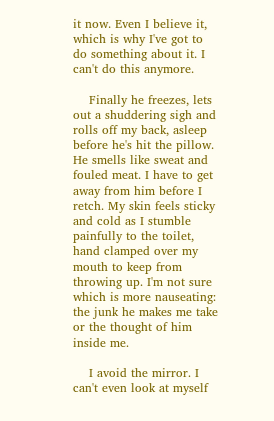it now. Even I believe it, which is why I've got to do something about it. I can't do this anymore.

    Finally he freezes, lets out a shuddering sigh and rolls off my back, asleep before he's hit the pillow. He smells like sweat and fouled meat. I have to get away from him before I retch. My skin feels sticky and cold as I stumble painfully to the toilet, hand clamped over my mouth to keep from throwing up. I'm not sure which is more nauseating: the junk he makes me take or the thought of him inside me.

    I avoid the mirror. I can't even look at myself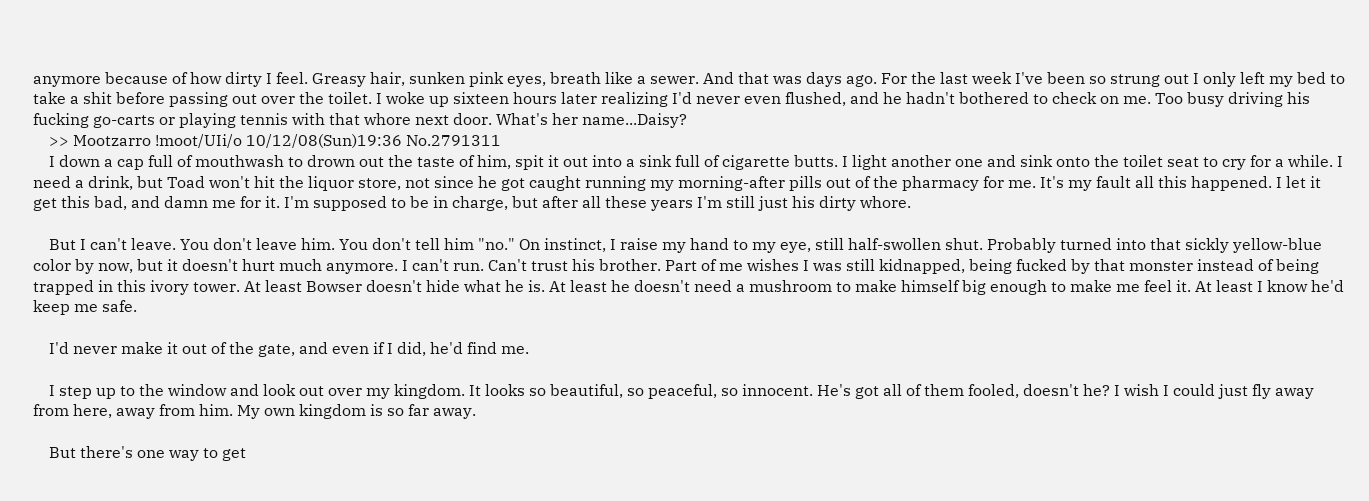anymore because of how dirty I feel. Greasy hair, sunken pink eyes, breath like a sewer. And that was days ago. For the last week I've been so strung out I only left my bed to take a shit before passing out over the toilet. I woke up sixteen hours later realizing I'd never even flushed, and he hadn't bothered to check on me. Too busy driving his fucking go-carts or playing tennis with that whore next door. What's her name...Daisy?
    >> Mootzarro !moot/UIi/o 10/12/08(Sun)19:36 No.2791311
    I down a cap full of mouthwash to drown out the taste of him, spit it out into a sink full of cigarette butts. I light another one and sink onto the toilet seat to cry for a while. I need a drink, but Toad won't hit the liquor store, not since he got caught running my morning-after pills out of the pharmacy for me. It's my fault all this happened. I let it get this bad, and damn me for it. I'm supposed to be in charge, but after all these years I'm still just his dirty whore.

    But I can't leave. You don't leave him. You don't tell him "no." On instinct, I raise my hand to my eye, still half-swollen shut. Probably turned into that sickly yellow-blue color by now, but it doesn't hurt much anymore. I can't run. Can't trust his brother. Part of me wishes I was still kidnapped, being fucked by that monster instead of being trapped in this ivory tower. At least Bowser doesn't hide what he is. At least he doesn't need a mushroom to make himself big enough to make me feel it. At least I know he'd keep me safe.

    I'd never make it out of the gate, and even if I did, he'd find me.

    I step up to the window and look out over my kingdom. It looks so beautiful, so peaceful, so innocent. He's got all of them fooled, doesn't he? I wish I could just fly away from here, away from him. My own kingdom is so far away.

    But there's one way to get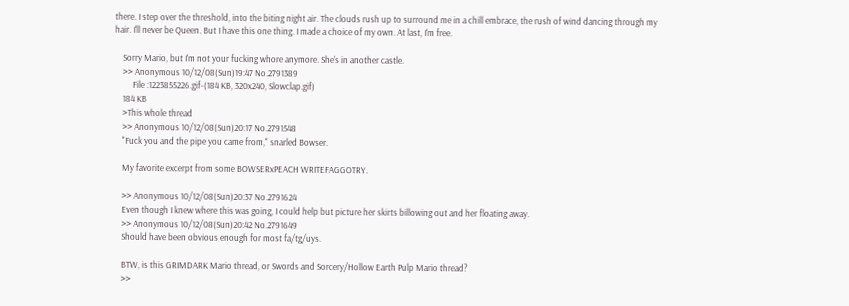there. I step over the threshold, into the biting night air. The clouds rush up to surround me in a chill embrace, the rush of wind dancing through my hair. I'll never be Queen. But I have this one thing. I made a choice of my own. At last, I'm free.

    Sorry Mario, but I'm not your fucking whore anymore. She's in another castle.
    >> Anonymous 10/12/08(Sun)19:47 No.2791389
         File :1223855226.gif-(184 KB, 320x240, Slowclap.gif)
    184 KB
    >This whole thread
    >> Anonymous 10/12/08(Sun)20:17 No.2791548
    "Fuck you and the pipe you came from," snarled Bowser.

    My favorite excerpt from some BOWSERxPEACH WRITEFAGGOTRY.

    >> Anonymous 10/12/08(Sun)20:37 No.2791624
    Even though I knew where this was going, I could help but picture her skirts billowing out and her floating away.
    >> Anonymous 10/12/08(Sun)20:42 No.2791649
    Should have been obvious enough for most fa/tg/uys.

    BTW, is this GRIMDARK Mario thread, or Swords and Sorcery/Hollow Earth Pulp Mario thread?
    >>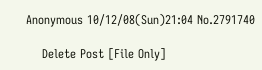Anonymous 10/12/08(Sun)21:04 No.2791740

    Delete Post [File Only]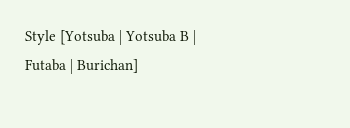Style [Yotsuba | Yotsuba B | Futaba | Burichan]